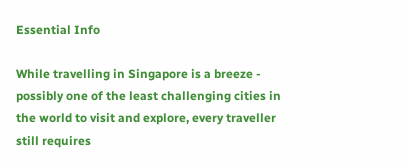Essential Info

While travelling in Singapore is a breeze - possibly one of the least challenging cities in the world to visit and explore, every traveller still requires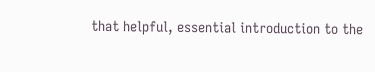that helpful, essential introduction to the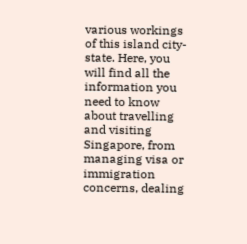various workings of this island city-state. Here, you will find all the information you need to know about travelling and visiting Singapore, from managing visa or immigration concerns, dealing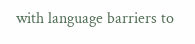with language barriers to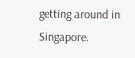getting around in Singapore.